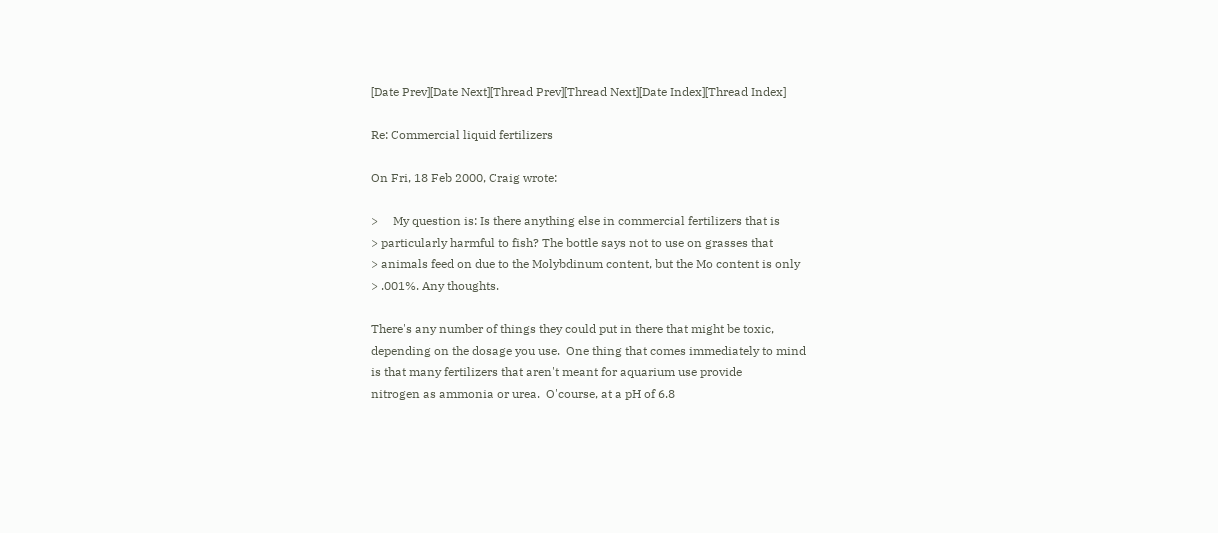[Date Prev][Date Next][Thread Prev][Thread Next][Date Index][Thread Index]

Re: Commercial liquid fertilizers

On Fri, 18 Feb 2000, Craig wrote:

>     My question is: Is there anything else in commercial fertilizers that is
> particularly harmful to fish? The bottle says not to use on grasses that
> animals feed on due to the Molybdinum content, but the Mo content is only
> .001%. Any thoughts.

There's any number of things they could put in there that might be toxic,
depending on the dosage you use.  One thing that comes immediately to mind
is that many fertilizers that aren't meant for aquarium use provide
nitrogen as ammonia or urea.  O'course, at a pH of 6.8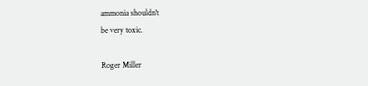ammonia shouldn't
be very toxic.

Roger Miller